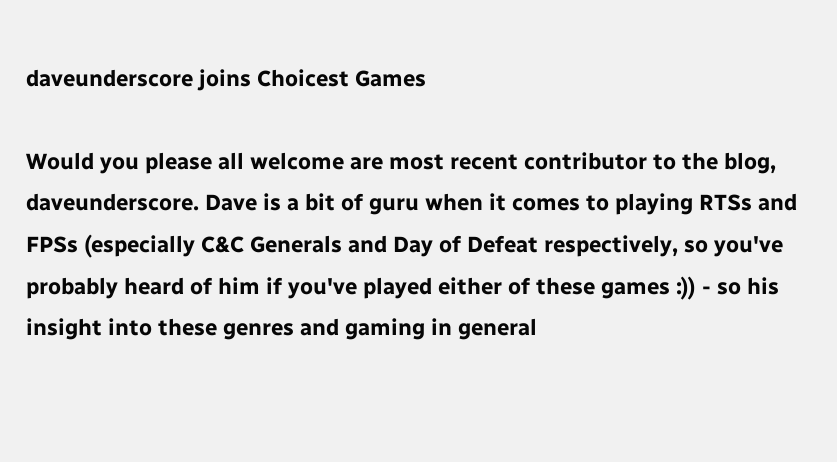daveunderscore joins Choicest Games

Would you please all welcome are most recent contributor to the blog, daveunderscore. Dave is a bit of guru when it comes to playing RTSs and FPSs (especially C&C Generals and Day of Defeat respectively, so you've probably heard of him if you've played either of these games :)) - so his insight into these genres and gaming in general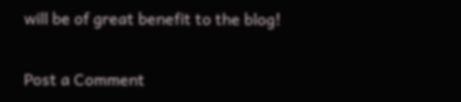will be of great benefit to the blog!


Post a Comment